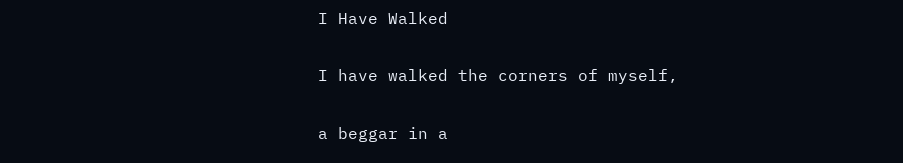I Have Walked

I have walked the corners of myself,

a beggar in a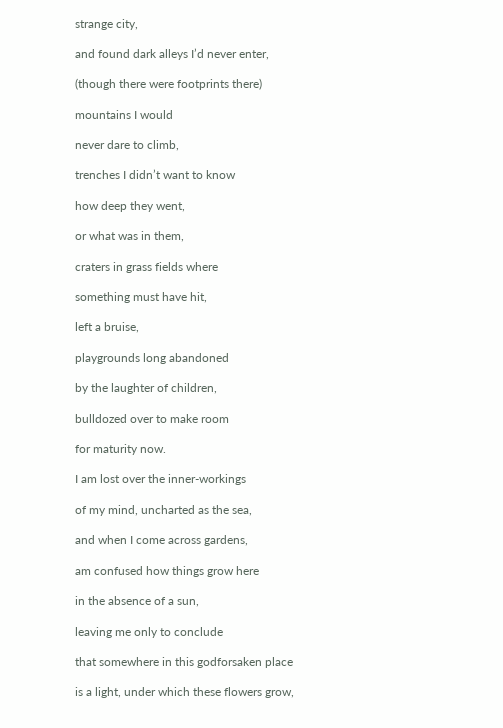strange city,

and found dark alleys I’d never enter,

(though there were footprints there)

mountains I would

never dare to climb,

trenches I didn’t want to know

how deep they went,

or what was in them,

craters in grass fields where

something must have hit,

left a bruise,

playgrounds long abandoned

by the laughter of children,

bulldozed over to make room

for maturity now.

I am lost over the inner-workings

of my mind, uncharted as the sea,

and when I come across gardens,

am confused how things grow here

in the absence of a sun,

leaving me only to conclude

that somewhere in this godforsaken place

is a light, under which these flowers grow,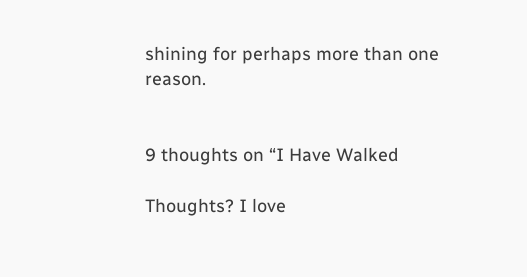shining for perhaps more than one reason.


9 thoughts on “I Have Walked

Thoughts? I love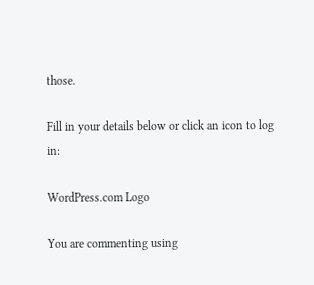those.

Fill in your details below or click an icon to log in:

WordPress.com Logo

You are commenting using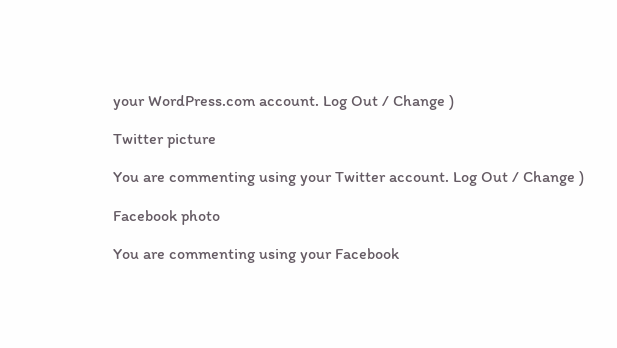your WordPress.com account. Log Out / Change )

Twitter picture

You are commenting using your Twitter account. Log Out / Change )

Facebook photo

You are commenting using your Facebook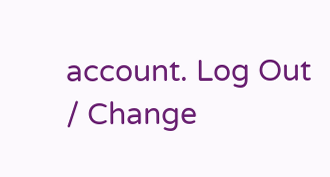account. Log Out / Change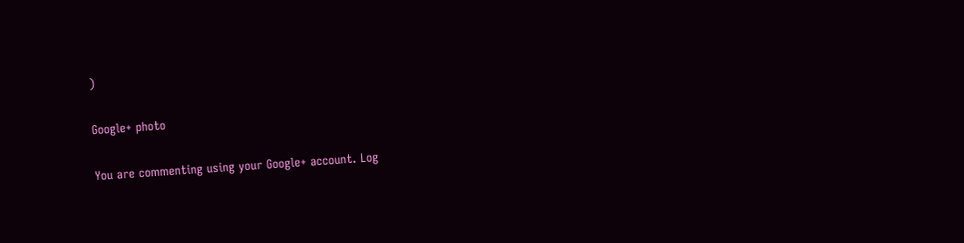)

Google+ photo

You are commenting using your Google+ account. Log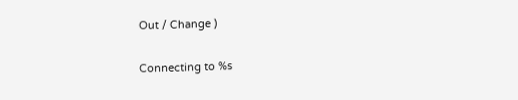Out / Change )

Connecting to %s